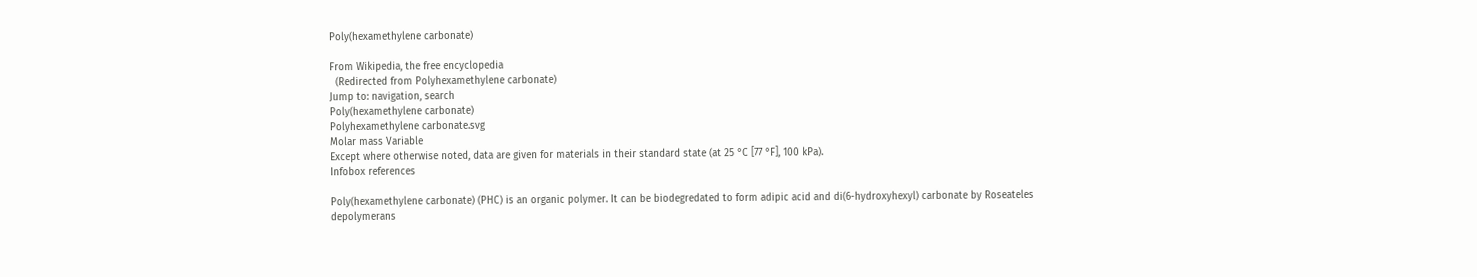Poly(hexamethylene carbonate)

From Wikipedia, the free encyclopedia
  (Redirected from Polyhexamethylene carbonate)
Jump to: navigation, search
Poly(hexamethylene carbonate)
Polyhexamethylene carbonate.svg
Molar mass Variable
Except where otherwise noted, data are given for materials in their standard state (at 25 °C [77 °F], 100 kPa).
Infobox references

Poly(hexamethylene carbonate) (PHC) is an organic polymer. It can be biodegredated to form adipic acid and di(6-hydroxyhexyl) carbonate by Roseateles depolymerans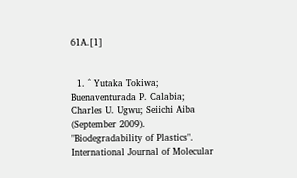61A.[1]


  1. ^ Yutaka Tokiwa; Buenaventurada P. Calabia; Charles U. Ugwu; Seiichi Aiba (September 2009). "Biodegradability of Plastics". International Journal of Molecular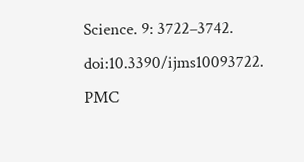Science. 9: 3722–3742. doi:10.3390/ijms10093722. PMC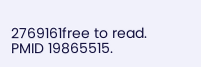2769161free to read. PMID 19865515.